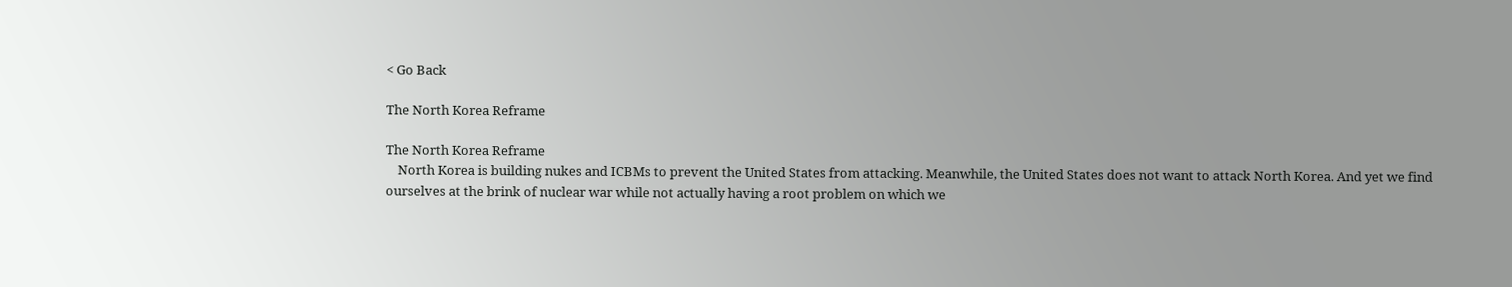< Go Back

The North Korea Reframe

The North Korea Reframe
    North Korea is building nukes and ICBMs to prevent the United States from attacking. Meanwhile, the United States does not want to attack North Korea. And yet we find ourselves at the brink of nuclear war while not actually having a root problem on which we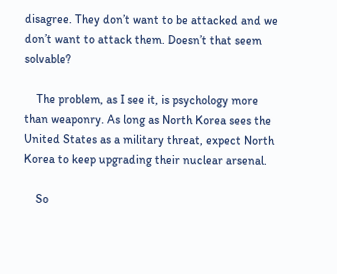disagree. They don’t want to be attacked and we don’t want to attack them. Doesn’t that seem solvable?

    The problem, as I see it, is psychology more than weaponry. As long as North Korea sees the United States as a military threat, expect North Korea to keep upgrading their nuclear arsenal.

    So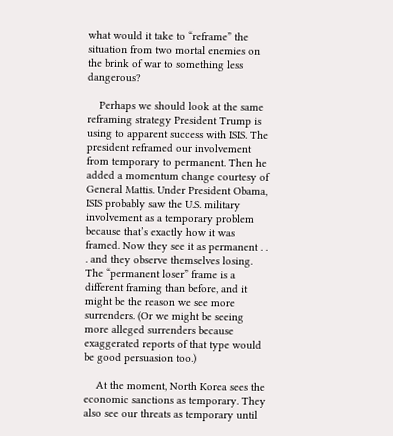what would it take to “reframe” the situation from two mortal enemies on the brink of war to something less dangerous?

    Perhaps we should look at the same reframing strategy President Trump is using to apparent success with ISIS. The president reframed our involvement from temporary to permanent. Then he added a momentum change courtesy of General Mattis. Under President Obama, ISIS probably saw the U.S. military involvement as a temporary problem because that’s exactly how it was framed. Now they see it as permanent . . . and they observe themselves losing. The “permanent loser” frame is a different framing than before, and it might be the reason we see more surrenders. (Or we might be seeing more alleged surrenders because exaggerated reports of that type would be good persuasion too.)

    At the moment, North Korea sees the economic sanctions as temporary. They also see our threats as temporary until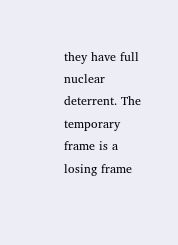they have full nuclear deterrent. The temporary frame is a losing frame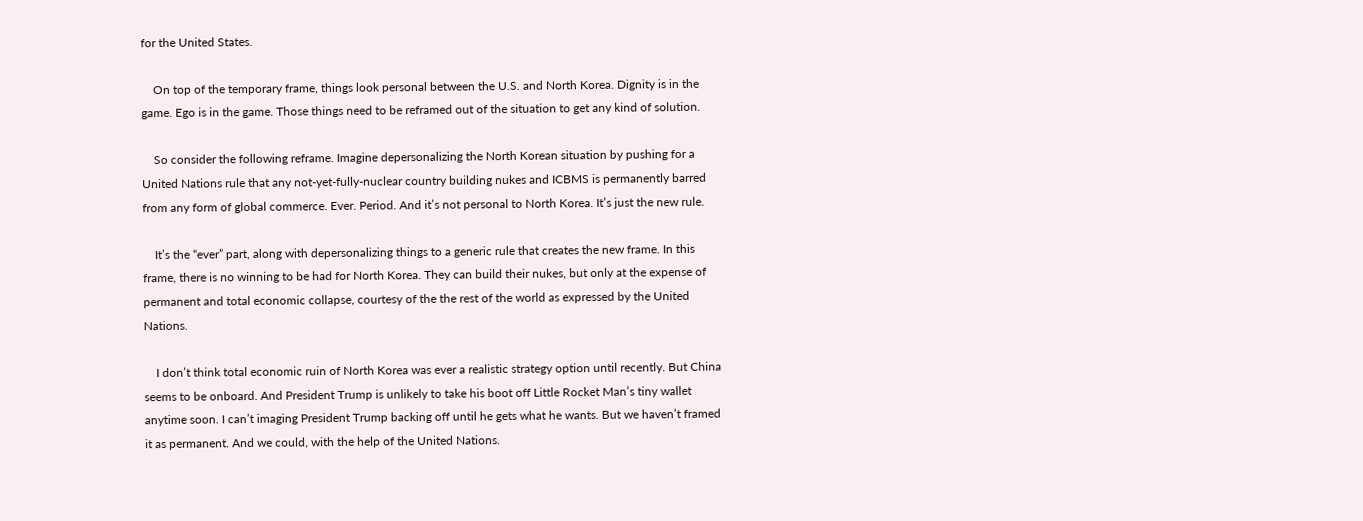for the United States.

    On top of the temporary frame, things look personal between the U.S. and North Korea. Dignity is in the game. Ego is in the game. Those things need to be reframed out of the situation to get any kind of solution.

    So consider the following reframe. Imagine depersonalizing the North Korean situation by pushing for a United Nations rule that any not-yet-fully-nuclear country building nukes and ICBMS is permanently barred from any form of global commerce. Ever. Period. And it’s not personal to North Korea. It’s just the new rule.

    It’s the “ever” part, along with depersonalizing things to a generic rule that creates the new frame. In this frame, there is no winning to be had for North Korea. They can build their nukes, but only at the expense of permanent and total economic collapse, courtesy of the the rest of the world as expressed by the United Nations.

    I don’t think total economic ruin of North Korea was ever a realistic strategy option until recently. But China seems to be onboard. And President Trump is unlikely to take his boot off Little Rocket Man’s tiny wallet anytime soon. I can’t imaging President Trump backing off until he gets what he wants. But we haven’t framed it as permanent. And we could, with the help of the United Nations.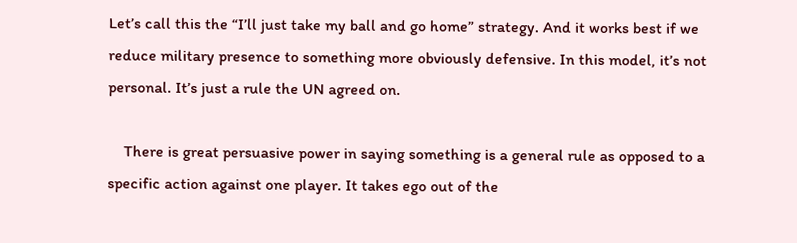Let’s call this the “I’ll just take my ball and go home” strategy. And it works best if we reduce military presence to something more obviously defensive. In this model, it’s not personal. It’s just a rule the UN agreed on.

    There is great persuasive power in saying something is a general rule as opposed to a specific action against one player. It takes ego out of the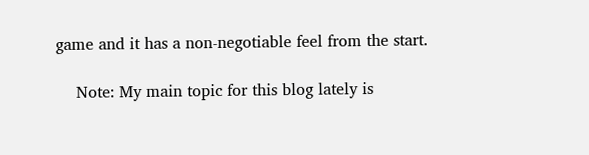game and it has a non-negotiable feel from the start.

    Note: My main topic for this blog lately is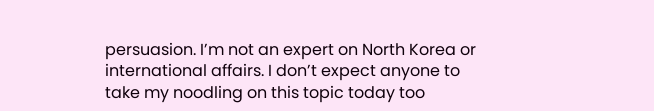persuasion. I’m not an expert on North Korea or international affairs. I don’t expect anyone to take my noodling on this topic today too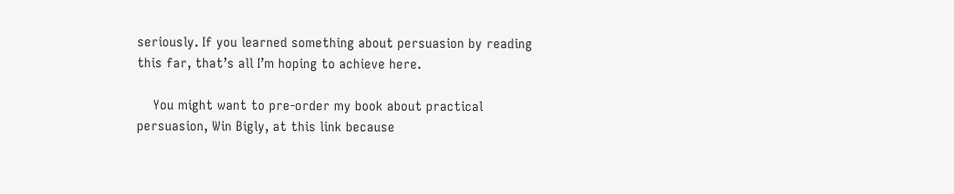seriously. If you learned something about persuasion by reading this far, that’s all I’m hoping to achieve here.

    You might want to pre-order my book about practical persuasion, Win Bigly, at this link because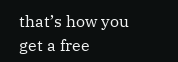that’s how you get a free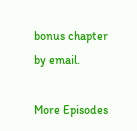bonus chapter by email.

More Episodes